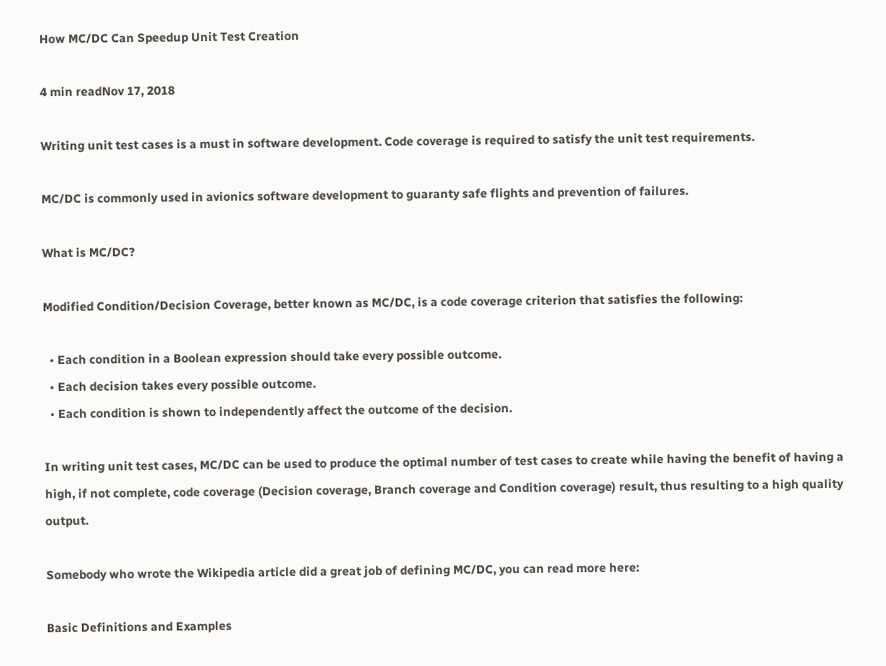How MC/DC Can Speedup Unit Test Creation

4 min readNov 17, 2018

Writing unit test cases is a must in software development. Code coverage is required to satisfy the unit test requirements.

MC/DC is commonly used in avionics software development to guaranty safe flights and prevention of failures.

What is MC/DC?

Modified Condition/Decision Coverage, better known as MC/DC, is a code coverage criterion that satisfies the following:

  • Each condition in a Boolean expression should take every possible outcome.
  • Each decision takes every possible outcome.
  • Each condition is shown to independently affect the outcome of the decision.

In writing unit test cases, MC/DC can be used to produce the optimal number of test cases to create while having the benefit of having a high, if not complete, code coverage (Decision coverage, Branch coverage and Condition coverage) result, thus resulting to a high quality output.

Somebody who wrote the Wikipedia article did a great job of defining MC/DC, you can read more here:

Basic Definitions and Examples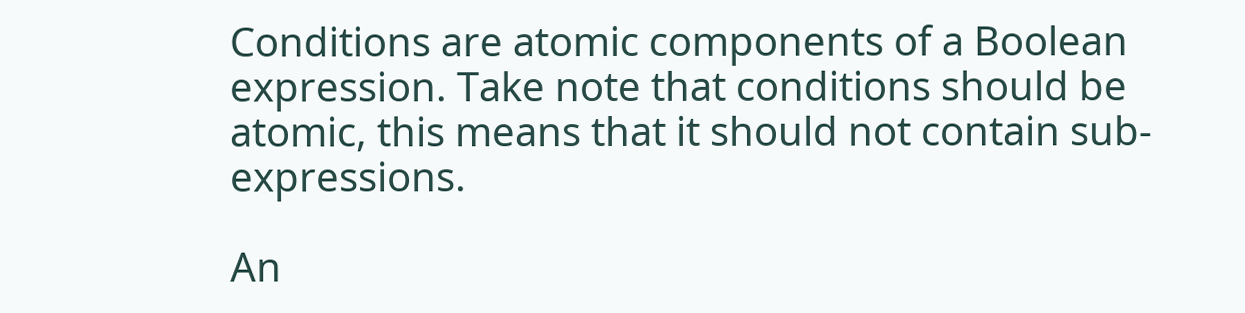Conditions are atomic components of a Boolean expression. Take note that conditions should be atomic, this means that it should not contain sub-expressions.

An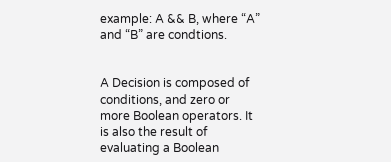example: A && B, where “A” and “B” are condtions.


A Decision is composed of conditions, and zero or more Boolean operators. It is also the result of evaluating a Boolean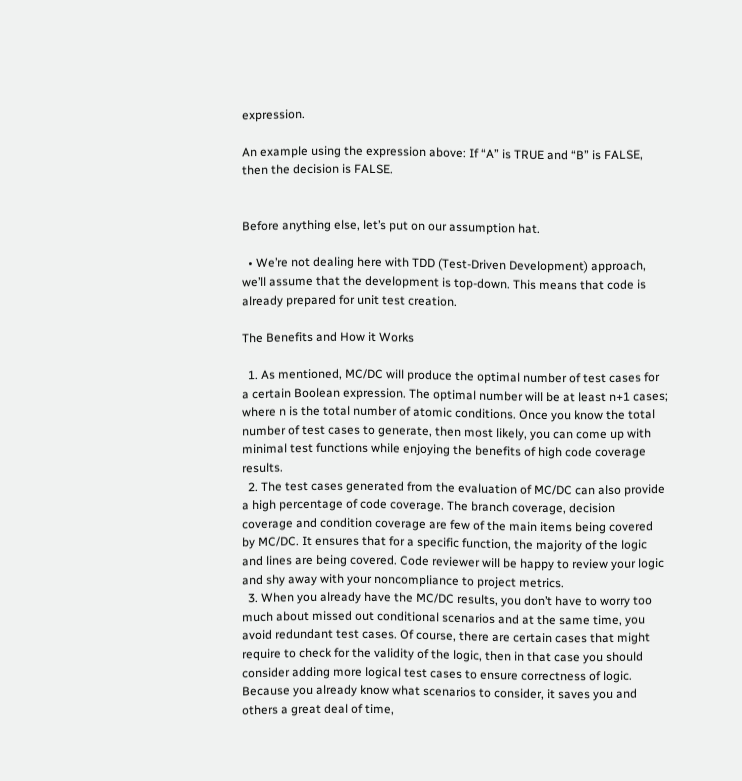expression.

An example using the expression above: If “A” is TRUE and “B” is FALSE, then the decision is FALSE.


Before anything else, let’s put on our assumption hat.

  • We’re not dealing here with TDD (Test-Driven Development) approach, we’ll assume that the development is top-down. This means that code is already prepared for unit test creation.

The Benefits and How it Works

  1. As mentioned, MC/DC will produce the optimal number of test cases for a certain Boolean expression. The optimal number will be at least n+1 cases; where n is the total number of atomic conditions. Once you know the total number of test cases to generate, then most likely, you can come up with minimal test functions while enjoying the benefits of high code coverage results.
  2. The test cases generated from the evaluation of MC/DC can also provide a high percentage of code coverage. The branch coverage, decision coverage and condition coverage are few of the main items being covered by MC/DC. It ensures that for a specific function, the majority of the logic and lines are being covered. Code reviewer will be happy to review your logic and shy away with your noncompliance to project metrics.
  3. When you already have the MC/DC results, you don’t have to worry too much about missed out conditional scenarios and at the same time, you avoid redundant test cases. Of course, there are certain cases that might require to check for the validity of the logic, then in that case you should consider adding more logical test cases to ensure correctness of logic. Because you already know what scenarios to consider, it saves you and others a great deal of time,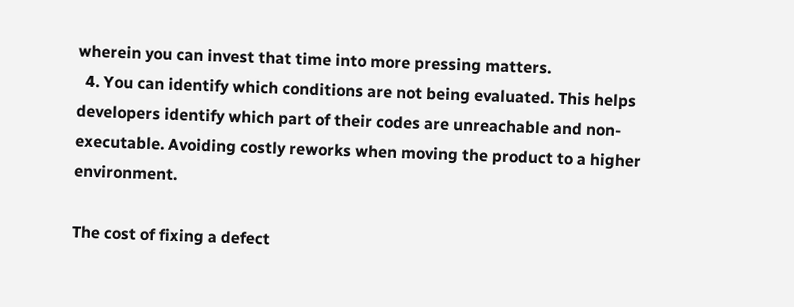wherein you can invest that time into more pressing matters.
  4. You can identify which conditions are not being evaluated. This helps developers identify which part of their codes are unreachable and non-executable. Avoiding costly reworks when moving the product to a higher environment.

The cost of fixing a defect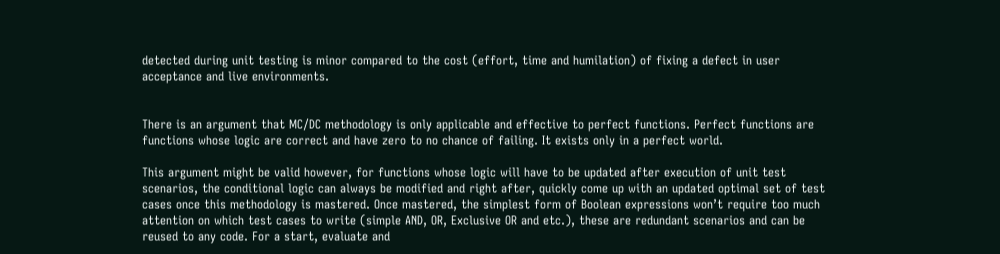detected during unit testing is minor compared to the cost (effort, time and humilation) of fixing a defect in user acceptance and live environments.


There is an argument that MC/DC methodology is only applicable and effective to perfect functions. Perfect functions are functions whose logic are correct and have zero to no chance of failing. It exists only in a perfect world.

This argument might be valid however, for functions whose logic will have to be updated after execution of unit test scenarios, the conditional logic can always be modified and right after, quickly come up with an updated optimal set of test cases once this methodology is mastered. Once mastered, the simplest form of Boolean expressions won’t require too much attention on which test cases to write (simple AND, OR, Exclusive OR and etc.), these are redundant scenarios and can be reused to any code. For a start, evaluate and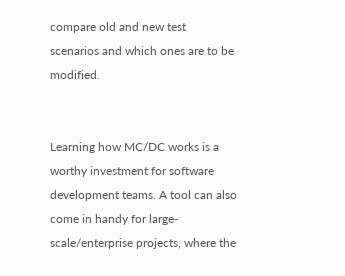compare old and new test scenarios and which ones are to be modified.


Learning how MC/DC works is a worthy investment for software development teams. A tool can also come in handy for large-scale/enterprise projects, where the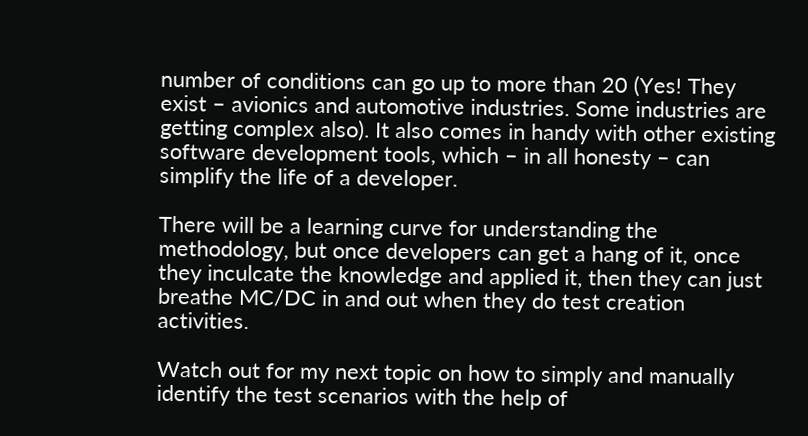number of conditions can go up to more than 20 (Yes! They exist – avionics and automotive industries. Some industries are getting complex also). It also comes in handy with other existing software development tools, which – in all honesty – can simplify the life of a developer.

There will be a learning curve for understanding the methodology, but once developers can get a hang of it, once they inculcate the knowledge and applied it, then they can just breathe MC/DC in and out when they do test creation activities.

Watch out for my next topic on how to simply and manually identify the test scenarios with the help of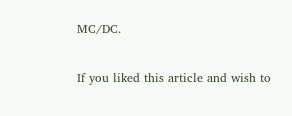MC/DC.

If you liked this article and wish to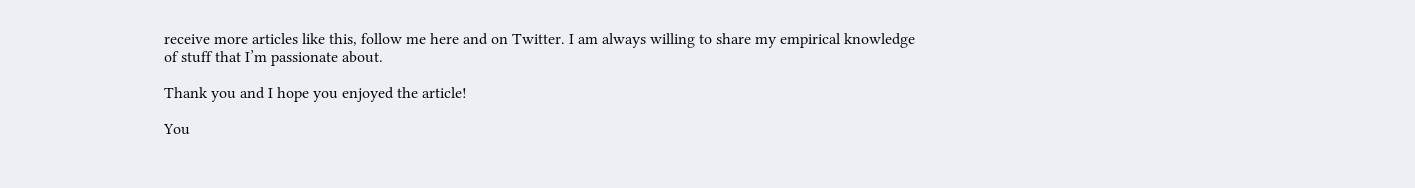receive more articles like this, follow me here and on Twitter. I am always willing to share my empirical knowledge of stuff that I’m passionate about.

Thank you and I hope you enjoyed the article!

You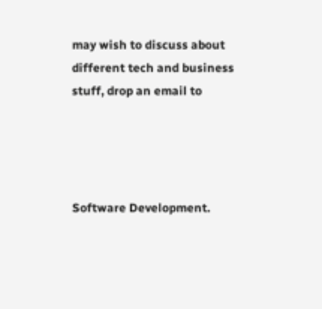may wish to discuss about different tech and business stuff, drop an email to




Software Development.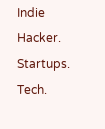Indie Hacker. Startups. Tech.